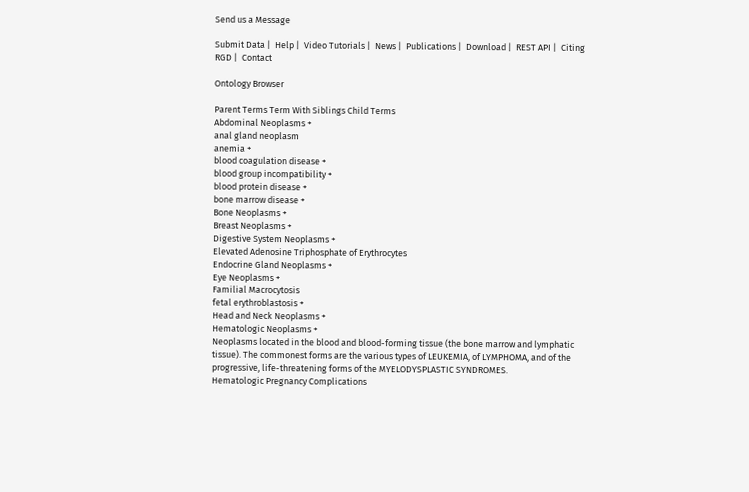Send us a Message

Submit Data |  Help |  Video Tutorials |  News |  Publications |  Download |  REST API |  Citing RGD |  Contact

Ontology Browser

Parent Terms Term With Siblings Child Terms
Abdominal Neoplasms +
anal gland neoplasm
anemia +
blood coagulation disease +
blood group incompatibility +
blood protein disease +
bone marrow disease +
Bone Neoplasms +
Breast Neoplasms +
Digestive System Neoplasms +
Elevated Adenosine Triphosphate of Erythrocytes
Endocrine Gland Neoplasms +
Eye Neoplasms +
Familial Macrocytosis
fetal erythroblastosis +
Head and Neck Neoplasms +
Hematologic Neoplasms +
Neoplasms located in the blood and blood-forming tissue (the bone marrow and lymphatic tissue). The commonest forms are the various types of LEUKEMIA, of LYMPHOMA, and of the progressive, life-threatening forms of the MYELODYSPLASTIC SYNDROMES.
Hematologic Pregnancy Complications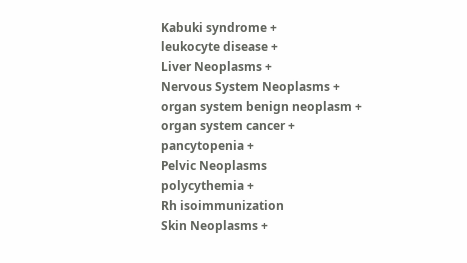Kabuki syndrome +
leukocyte disease +
Liver Neoplasms +
Nervous System Neoplasms +
organ system benign neoplasm +
organ system cancer +
pancytopenia +
Pelvic Neoplasms
polycythemia +
Rh isoimmunization
Skin Neoplasms +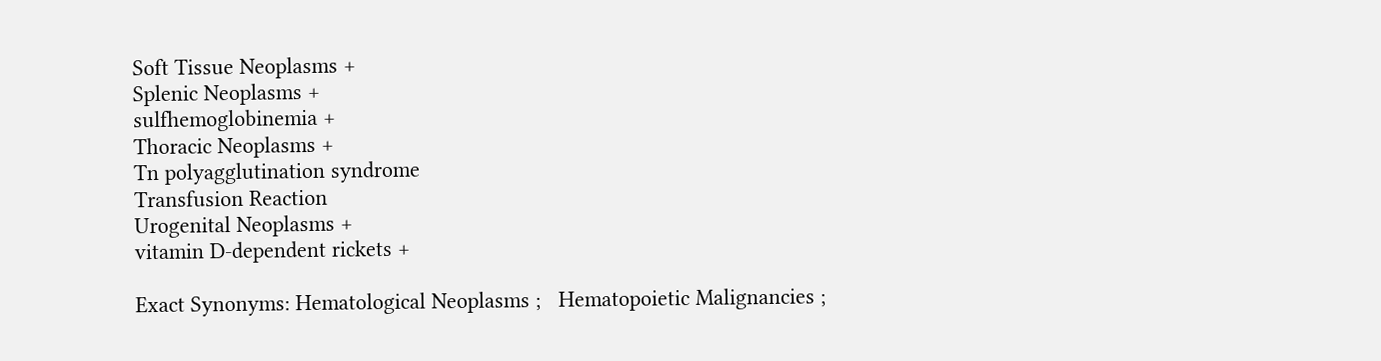Soft Tissue Neoplasms +
Splenic Neoplasms +
sulfhemoglobinemia +
Thoracic Neoplasms +
Tn polyagglutination syndrome
Transfusion Reaction
Urogenital Neoplasms +
vitamin D-dependent rickets +

Exact Synonyms: Hematological Neoplasms ;   Hematopoietic Malignancies ;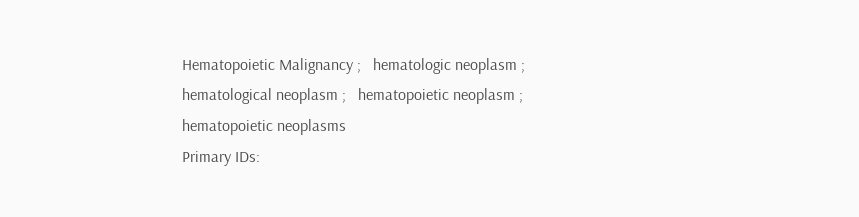Hematopoietic Malignancy ;   hematologic neoplasm ;   hematological neoplasm ;   hematopoietic neoplasm ;   hematopoietic neoplasms
Primary IDs: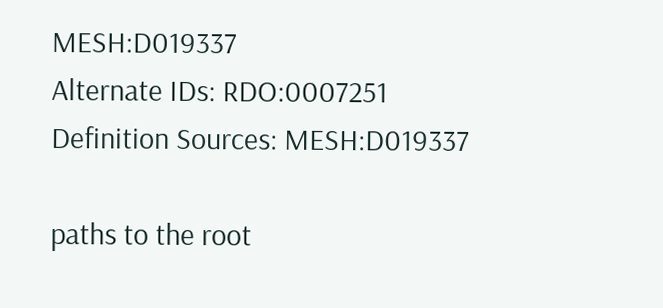MESH:D019337
Alternate IDs: RDO:0007251
Definition Sources: MESH:D019337

paths to the root